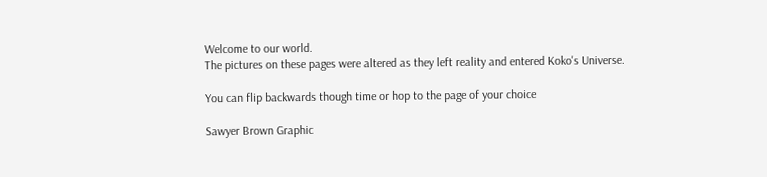Welcome to our world.
The pictures on these pages were altered as they left reality and entered Koko's Universe.

You can flip backwards though time or hop to the page of your choice

Sawyer Brown Graphic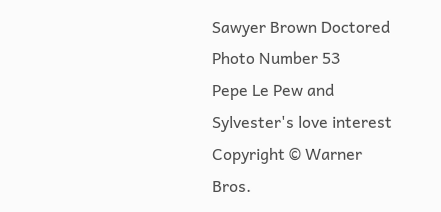Sawyer Brown Doctored Photo Number 53
Pepe Le Pew and Sylvester's love interest Copyright © Warner Bros.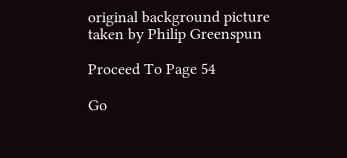original background picture taken by Philip Greenspun

Proceed To Page 54

Go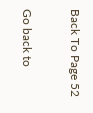Back To Page 52

Go back to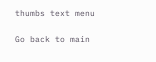thumbs text menu

Go back to main